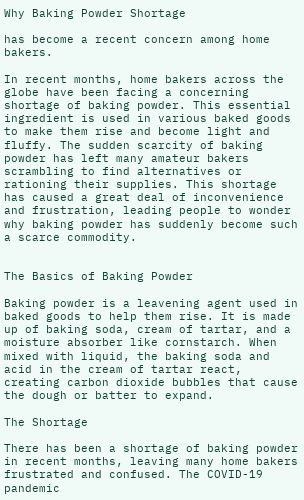Why Baking Powder Shortage

has become a recent concern among home bakers.

In recent months, home bakers across the globe have been facing a concerning shortage of baking powder. This essential ingredient is used in various baked goods to make them rise and become light and fluffy. The sudden scarcity of baking powder has left many amateur bakers scrambling to find alternatives or rationing their supplies. This shortage has caused a great deal of inconvenience and frustration, leading people to wonder why baking powder has suddenly become such a scarce commodity.


The Basics of Baking Powder

Baking powder is a leavening agent used in baked goods to help them rise. It is made up of baking soda, cream of tartar, and a moisture absorber like cornstarch. When mixed with liquid, the baking soda and acid in the cream of tartar react, creating carbon dioxide bubbles that cause the dough or batter to expand.

The Shortage

There has been a shortage of baking powder in recent months, leaving many home bakers frustrated and confused. The COVID-19 pandemic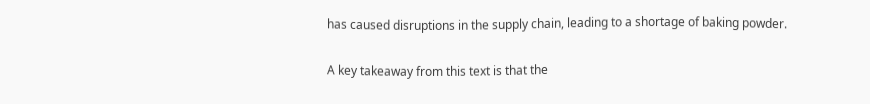has caused disruptions in the supply chain, leading to a shortage of baking powder.

A key takeaway from this text is that the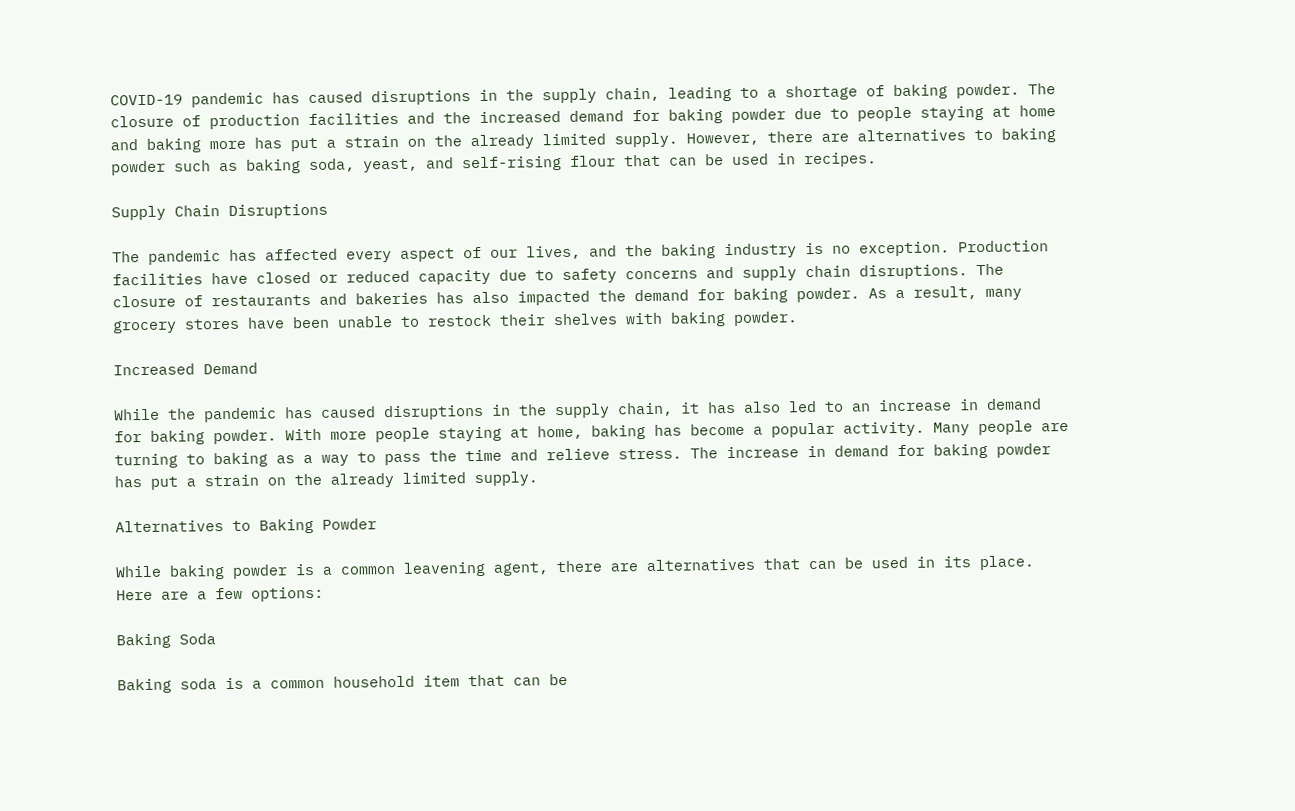COVID-19 pandemic has caused disruptions in the supply chain, leading to a shortage of baking powder. The closure of production facilities and the increased demand for baking powder due to people staying at home and baking more has put a strain on the already limited supply. However, there are alternatives to baking powder such as baking soda, yeast, and self-rising flour that can be used in recipes.

Supply Chain Disruptions

The pandemic has affected every aspect of our lives, and the baking industry is no exception. Production facilities have closed or reduced capacity due to safety concerns and supply chain disruptions. The closure of restaurants and bakeries has also impacted the demand for baking powder. As a result, many grocery stores have been unable to restock their shelves with baking powder.

Increased Demand

While the pandemic has caused disruptions in the supply chain, it has also led to an increase in demand for baking powder. With more people staying at home, baking has become a popular activity. Many people are turning to baking as a way to pass the time and relieve stress. The increase in demand for baking powder has put a strain on the already limited supply.

Alternatives to Baking Powder

While baking powder is a common leavening agent, there are alternatives that can be used in its place. Here are a few options:

Baking Soda

Baking soda is a common household item that can be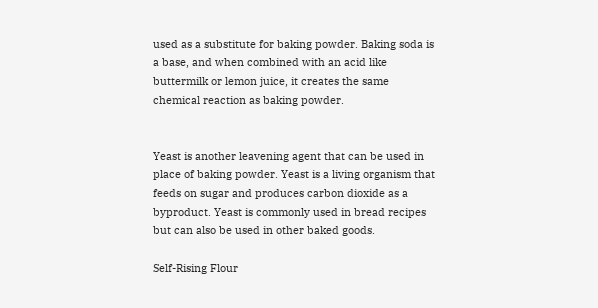used as a substitute for baking powder. Baking soda is a base, and when combined with an acid like buttermilk or lemon juice, it creates the same chemical reaction as baking powder.


Yeast is another leavening agent that can be used in place of baking powder. Yeast is a living organism that feeds on sugar and produces carbon dioxide as a byproduct. Yeast is commonly used in bread recipes but can also be used in other baked goods.

Self-Rising Flour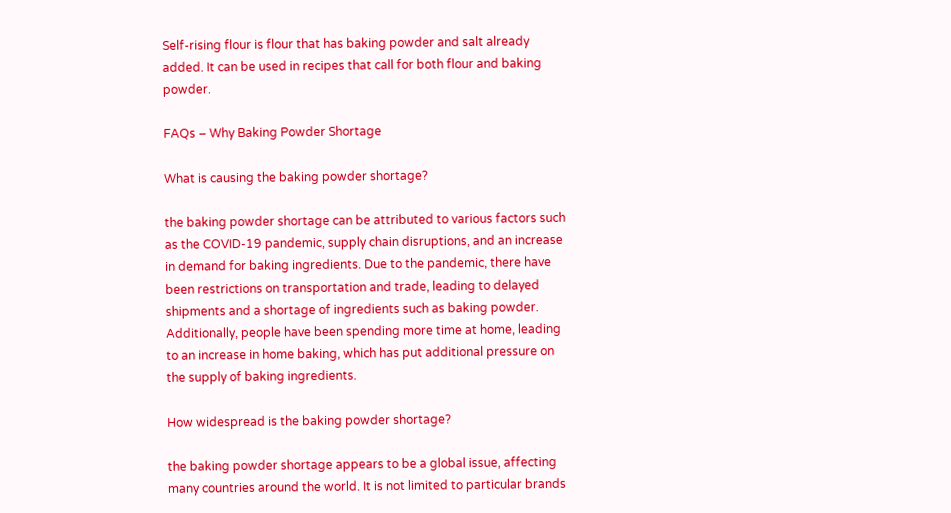Self-rising flour is flour that has baking powder and salt already added. It can be used in recipes that call for both flour and baking powder.

FAQs – Why Baking Powder Shortage

What is causing the baking powder shortage?

the baking powder shortage can be attributed to various factors such as the COVID-19 pandemic, supply chain disruptions, and an increase in demand for baking ingredients. Due to the pandemic, there have been restrictions on transportation and trade, leading to delayed shipments and a shortage of ingredients such as baking powder. Additionally, people have been spending more time at home, leading to an increase in home baking, which has put additional pressure on the supply of baking ingredients.

How widespread is the baking powder shortage?

the baking powder shortage appears to be a global issue, affecting many countries around the world. It is not limited to particular brands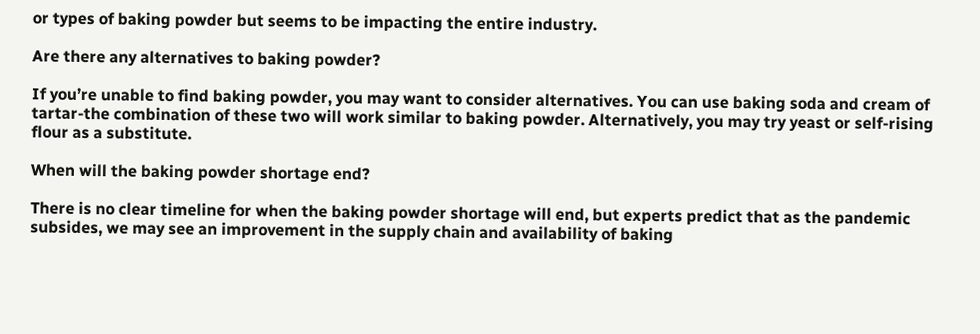or types of baking powder but seems to be impacting the entire industry.

Are there any alternatives to baking powder?

If you’re unable to find baking powder, you may want to consider alternatives. You can use baking soda and cream of tartar-the combination of these two will work similar to baking powder. Alternatively, you may try yeast or self-rising flour as a substitute.

When will the baking powder shortage end?

There is no clear timeline for when the baking powder shortage will end, but experts predict that as the pandemic subsides, we may see an improvement in the supply chain and availability of baking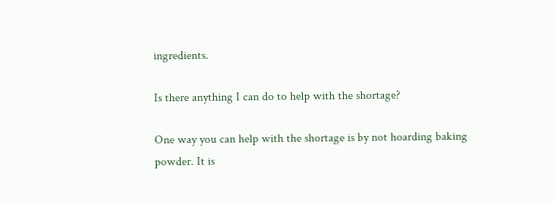ingredients.

Is there anything I can do to help with the shortage?

One way you can help with the shortage is by not hoarding baking powder. It is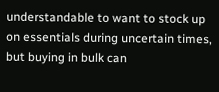understandable to want to stock up on essentials during uncertain times, but buying in bulk can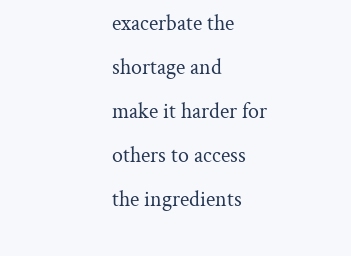exacerbate the shortage and make it harder for others to access the ingredients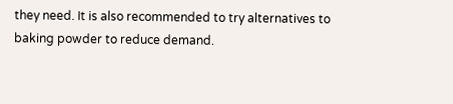they need. It is also recommended to try alternatives to baking powder to reduce demand.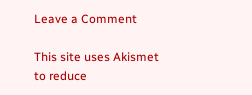Leave a Comment

This site uses Akismet to reduce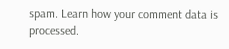spam. Learn how your comment data is processed.